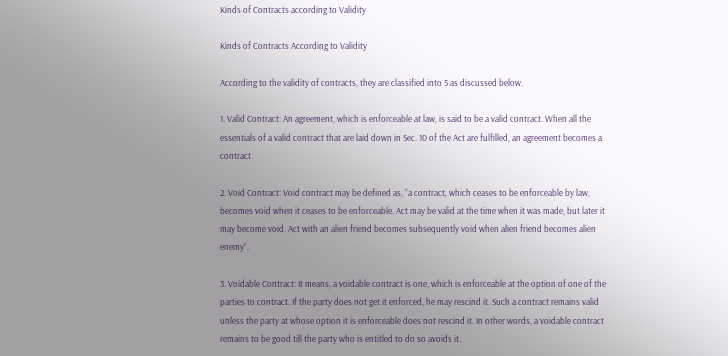Kinds of Contracts according to Validity

Kinds of Contracts According to Validity

According to the validity of contracts, they are classified into 5 as discussed below.

1. Valid Contract: An agreement, which is enforceable at law, is said to be a valid contract. When all the essentials of a valid contract that are laid down in Sec. 10 of the Act are fulfilled, an agreement becomes a contract.

2. Void Contract: Void contract may be defined as, “a contract, which ceases to be enforceable by law, becomes void when it ceases to be enforceable. Act may be valid at the time when it was made, but later it may become void. Act with an alien friend becomes subsequently void when alien friend becomes alien enemy”.

3. Voidable Contract: It means, a voidable contract is one, which is enforceable at the option of one of the parties to contract. If the party does not get it enforced, he may rescind it. Such a contract remains valid unless the party at whose option it is enforceable does not rescind it. In other words, a voidable contract remains to be good till the party who is entitled to do so avoids it.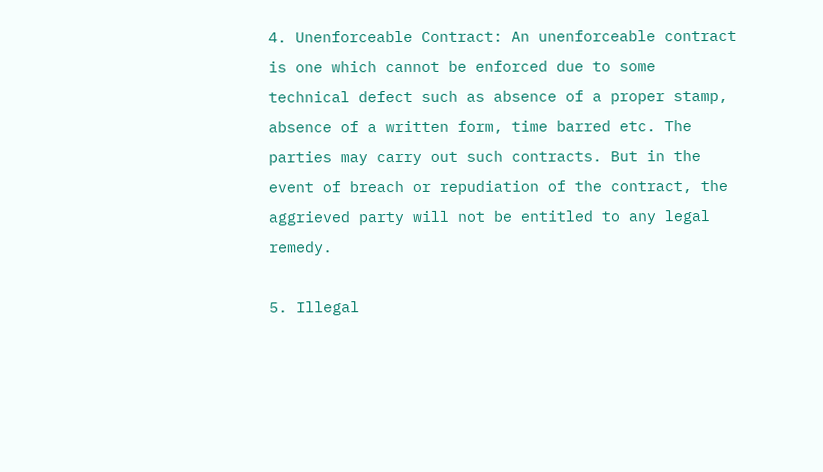4. Unenforceable Contract: An unenforceable contract is one which cannot be enforced due to some technical defect such as absence of a proper stamp, absence of a written form, time barred etc. The parties may carry out such contracts. But in the event of breach or repudiation of the contract, the aggrieved party will not be entitled to any legal remedy.

5. Illegal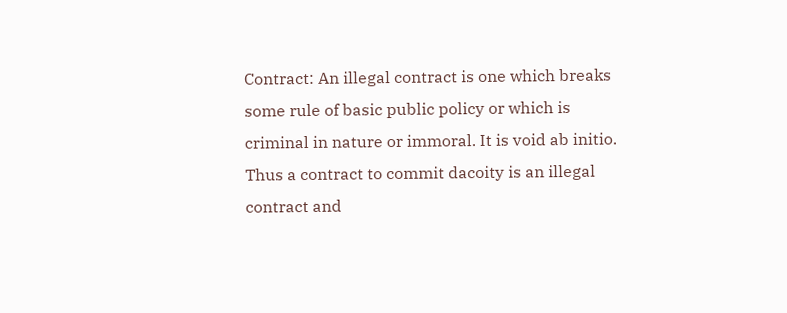Contract: An illegal contract is one which breaks some rule of basic public policy or which is criminal in nature or immoral. It is void ab initio. Thus a contract to commit dacoity is an illegal contract and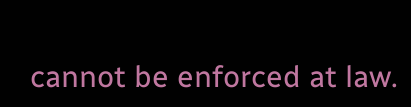cannot be enforced at law.